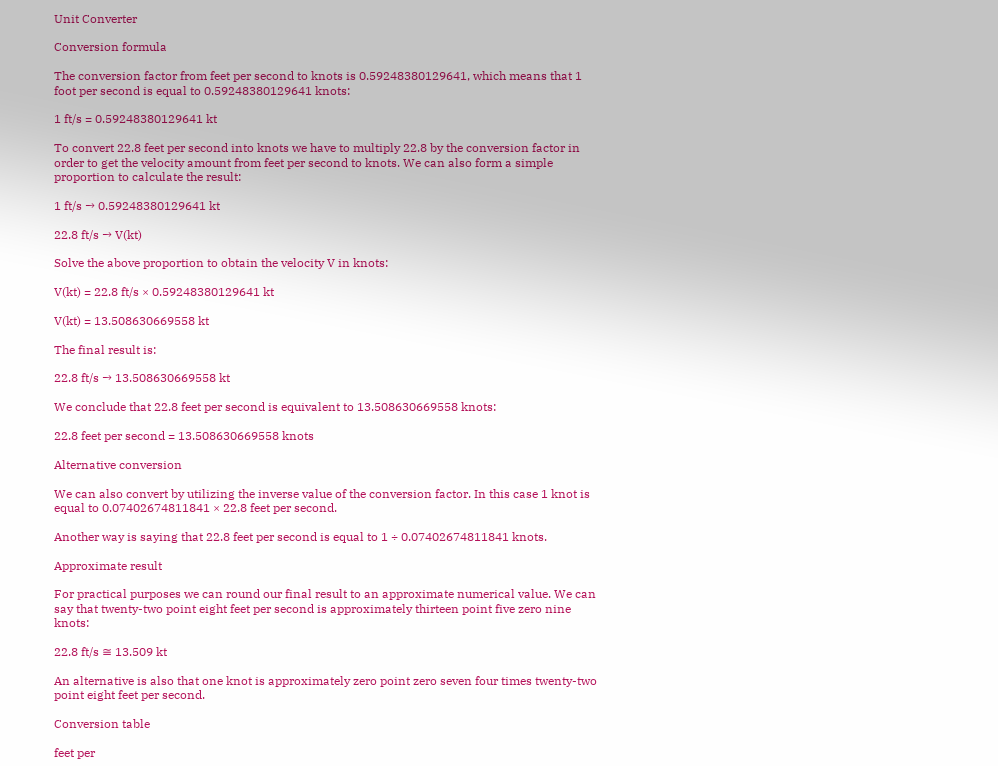Unit Converter

Conversion formula

The conversion factor from feet per second to knots is 0.59248380129641, which means that 1 foot per second is equal to 0.59248380129641 knots:

1 ft/s = 0.59248380129641 kt

To convert 22.8 feet per second into knots we have to multiply 22.8 by the conversion factor in order to get the velocity amount from feet per second to knots. We can also form a simple proportion to calculate the result:

1 ft/s → 0.59248380129641 kt

22.8 ft/s → V(kt)

Solve the above proportion to obtain the velocity V in knots:

V(kt) = 22.8 ft/s × 0.59248380129641 kt

V(kt) = 13.508630669558 kt

The final result is:

22.8 ft/s → 13.508630669558 kt

We conclude that 22.8 feet per second is equivalent to 13.508630669558 knots:

22.8 feet per second = 13.508630669558 knots

Alternative conversion

We can also convert by utilizing the inverse value of the conversion factor. In this case 1 knot is equal to 0.07402674811841 × 22.8 feet per second.

Another way is saying that 22.8 feet per second is equal to 1 ÷ 0.07402674811841 knots.

Approximate result

For practical purposes we can round our final result to an approximate numerical value. We can say that twenty-two point eight feet per second is approximately thirteen point five zero nine knots:

22.8 ft/s ≅ 13.509 kt

An alternative is also that one knot is approximately zero point zero seven four times twenty-two point eight feet per second.

Conversion table

feet per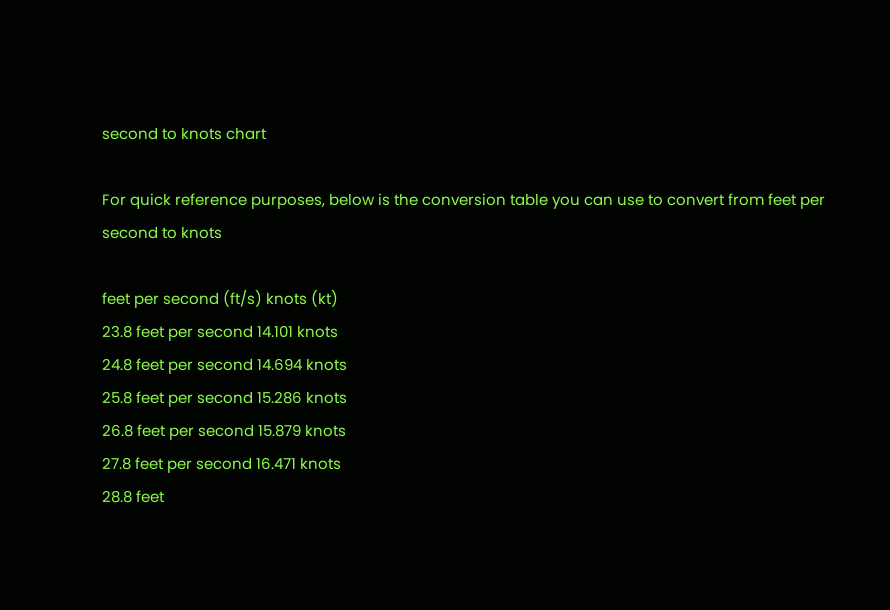second to knots chart

For quick reference purposes, below is the conversion table you can use to convert from feet per second to knots

feet per second (ft/s) knots (kt)
23.8 feet per second 14.101 knots
24.8 feet per second 14.694 knots
25.8 feet per second 15.286 knots
26.8 feet per second 15.879 knots
27.8 feet per second 16.471 knots
28.8 feet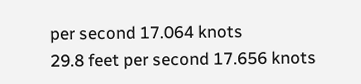per second 17.064 knots
29.8 feet per second 17.656 knots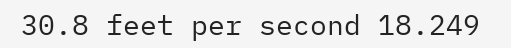30.8 feet per second 18.249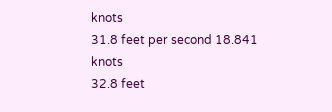knots
31.8 feet per second 18.841 knots
32.8 feet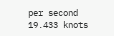per second 19.433 knots